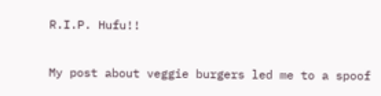R.I.P. Hufu!!

My post about veggie burgers led me to a spoof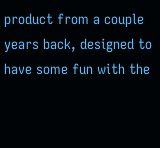product from a couple years back, designed to have some fun with the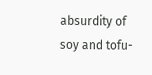absurdity of soy and tofu-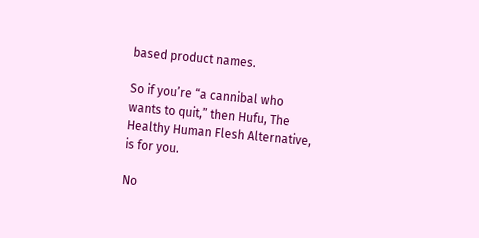based product names.

So if you’re “a cannibal who wants to quit,” then Hufu, The Healthy Human Flesh Alternative, is for you.

No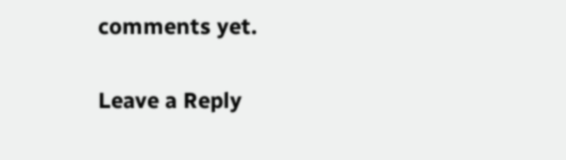comments yet.

Leave a Reply